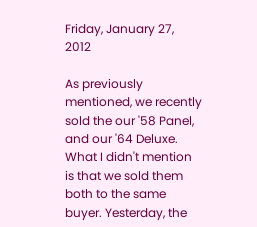Friday, January 27, 2012

As previously mentioned, we recently sold the our '58 Panel, and our '64 Deluxe. What I didn't mention is that we sold them both to the same buyer. Yesterday, the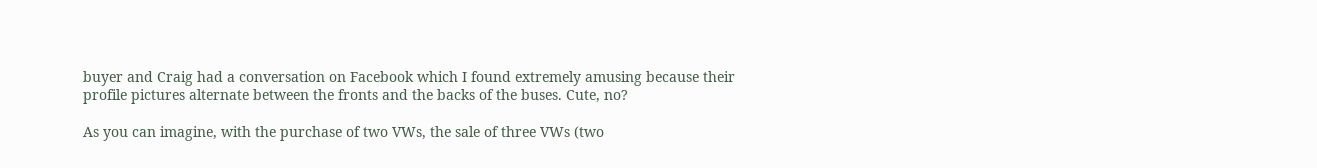buyer and Craig had a conversation on Facebook which I found extremely amusing because their profile pictures alternate between the fronts and the backs of the buses. Cute, no?

As you can imagine, with the purchase of two VWs, the sale of three VWs (two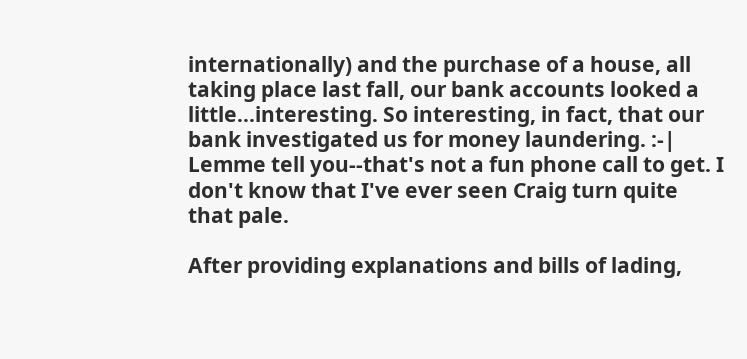internationally) and the purchase of a house, all taking place last fall, our bank accounts looked a little...interesting. So interesting, in fact, that our bank investigated us for money laundering. :-| Lemme tell you--that's not a fun phone call to get. I don't know that I've ever seen Craig turn quite that pale.

After providing explanations and bills of lading,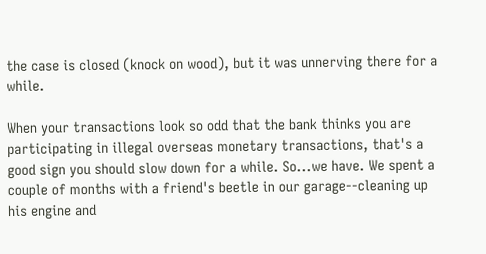the case is closed (knock on wood), but it was unnerving there for a while.

When your transactions look so odd that the bank thinks you are participating in illegal overseas monetary transactions, that's a good sign you should slow down for a while. So...we have. We spent a couple of months with a friend's beetle in our garage--cleaning up his engine and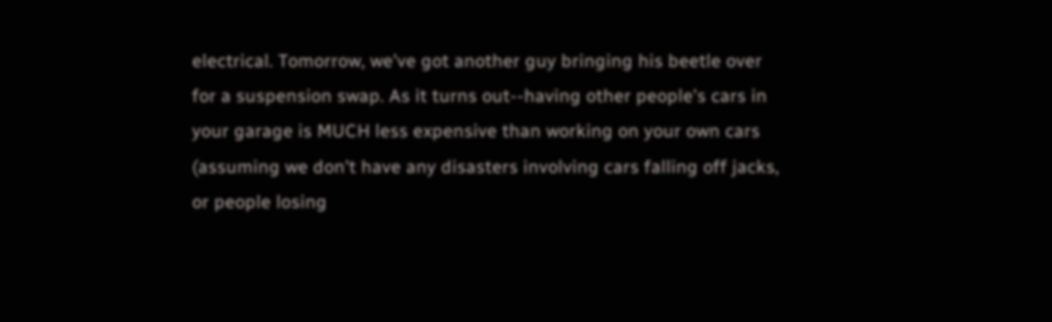electrical. Tomorrow, we've got another guy bringing his beetle over for a suspension swap. As it turns out--having other people's cars in your garage is MUCH less expensive than working on your own cars (assuming we don't have any disasters involving cars falling off jacks, or people losing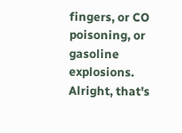fingers, or CO poisoning, or gasoline explosions. Alright, that's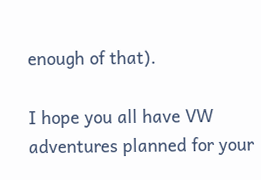enough of that).

I hope you all have VW adventures planned for your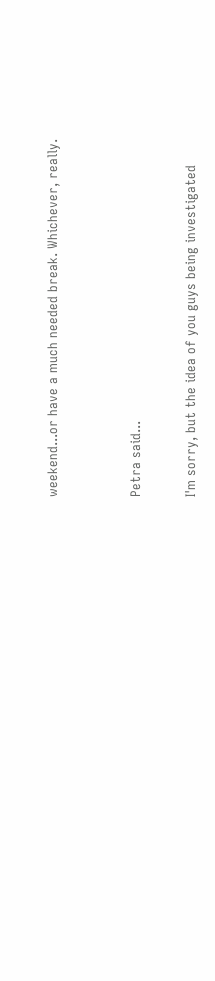weekend...or have a much needed break. Whichever, really.


Petra said...

I'm sorry, but the idea of you guys being investigated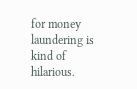for money laundering is kind of hilarious.